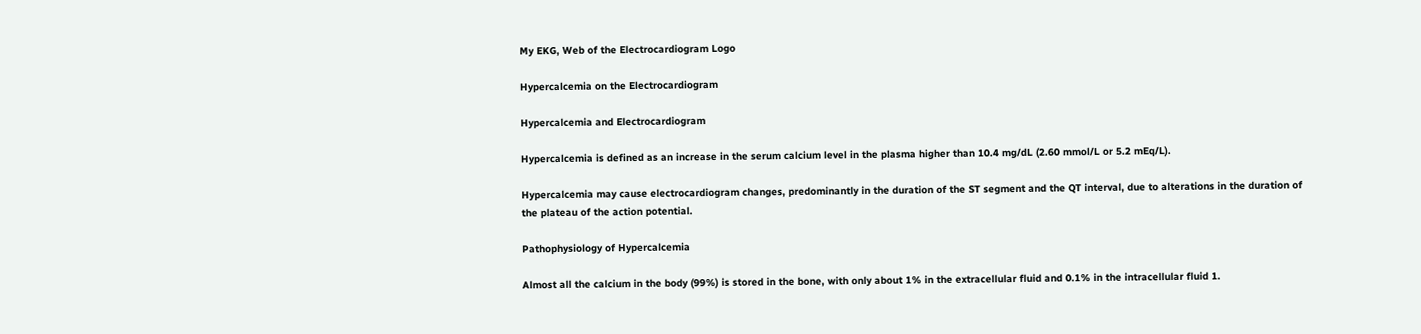My EKG, Web of the Electrocardiogram Logo

Hypercalcemia on the Electrocardiogram

Hypercalcemia and Electrocardiogram

Hypercalcemia is defined as an increase in the serum calcium level in the plasma higher than 10.4 mg/dL (2.60 mmol/L or 5.2 mEq/L).

Hypercalcemia may cause electrocardiogram changes, predominantly in the duration of the ST segment and the QT interval, due to alterations in the duration of the plateau of the action potential.

Pathophysiology of Hypercalcemia

Almost all the calcium in the body (99%) is stored in the bone, with only about 1% in the extracellular fluid and 0.1% in the intracellular fluid 1.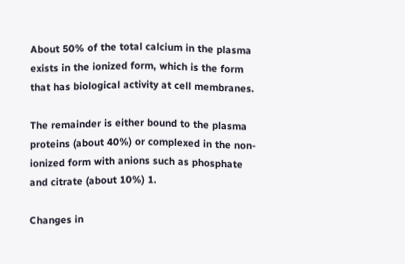About 50% of the total calcium in the plasma exists in the ionized form, which is the form that has biological activity at cell membranes.

The remainder is either bound to the plasma proteins (about 40%) or complexed in the non-ionized form with anions such as phosphate and citrate (about 10%) 1.

Changes in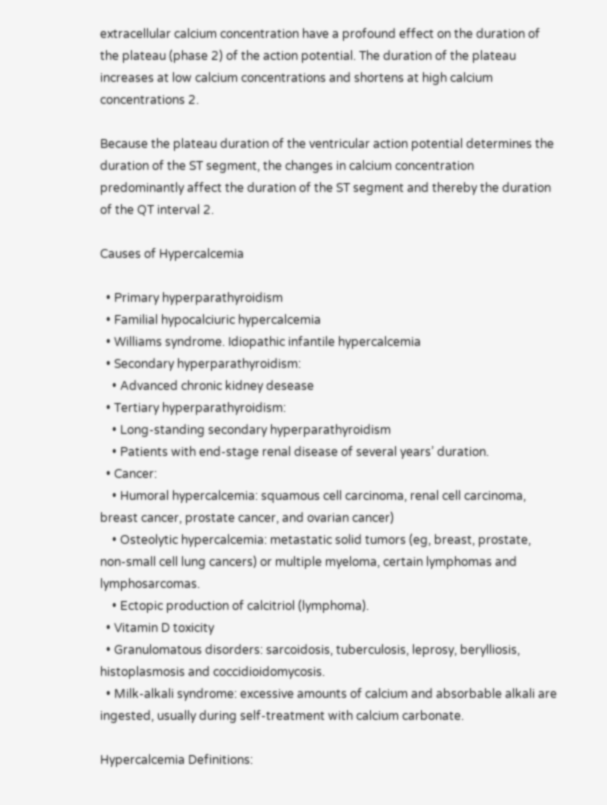extracellular calcium concentration have a profound effect on the duration of the plateau (phase 2) of the action potential. The duration of the plateau increases at low calcium concentrations and shortens at high calcium concentrations 2.

Because the plateau duration of the ventricular action potential determines the duration of the ST segment, the changes in calcium concentration predominantly affect the duration of the ST segment and thereby the duration of the QT interval 2.

Causes of Hypercalcemia

  • Primary hyperparathyroidism
  • Familial hypocalciuric hypercalcemia
  • Williams syndrome. Idiopathic infantile hypercalcemia
  • Secondary hyperparathyroidism:
    • Advanced chronic kidney desease
  • Tertiary hyperparathyroidism:
    • Long-standing secondary hyperparathyroidism
    • Patients with end-stage renal disease of several years’ duration.
  • Cancer:
    • Humoral hypercalcemia: squamous cell carcinoma, renal cell carcinoma, breast cancer, prostate cancer, and ovarian cancer)
    • Osteolytic hypercalcemia: metastatic solid tumors (eg, breast, prostate, non-small cell lung cancers) or multiple myeloma, certain lymphomas and lymphosarcomas.
    • Ectopic production of calcitriol (lymphoma).
  • Vitamin D toxicity
  • Granulomatous disorders: sarcoidosis, tuberculosis, leprosy, berylliosis, histoplasmosis and coccidioidomycosis.
  • Milk-alkali syndrome: excessive amounts of calcium and absorbable alkali are ingested, usually during self-treatment with calcium carbonate.

Hypercalcemia Definitions: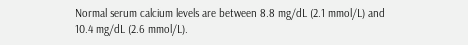Normal serum calcium levels are between 8.8 mg/dL (2.1 mmol/L) and 10.4 mg/dL (2.6 mmol/L).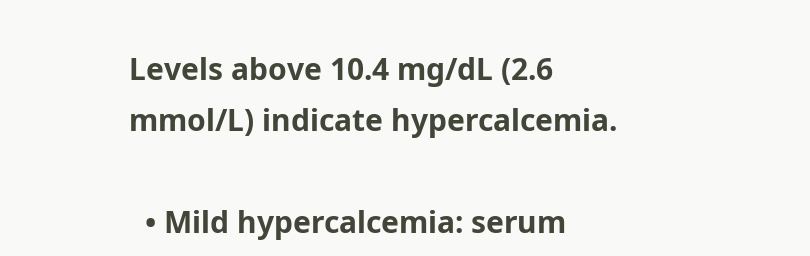Levels above 10.4 mg/dL (2.6 mmol/L) indicate hypercalcemia.

  • Mild hypercalcemia: serum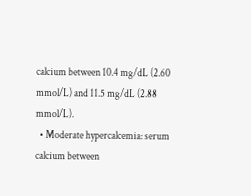calcium between 10.4 mg/dL (2.60 mmol/L) and 11.5 mg/dL (2.88 mmol/L).
  • Moderate hypercalcemia: serum calcium between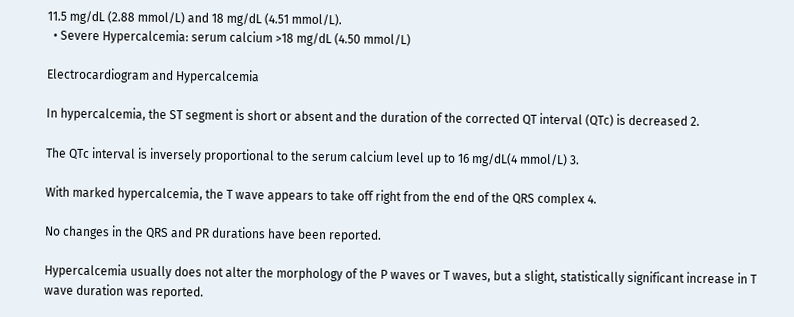11.5 mg/dL (2.88 mmol/L) and 18 mg/dL (4.51 mmol/L).
  • Severe Hypercalcemia: serum calcium >18 mg/dL (4.50 mmol/L)

Electrocardiogram and Hypercalcemia

In hypercalcemia, the ST segment is short or absent and the duration of the corrected QT interval (QTc) is decreased 2.

The QTc interval is inversely proportional to the serum calcium level up to 16 mg/dL(4 mmol/L) 3.

With marked hypercalcemia, the T wave appears to take off right from the end of the QRS complex 4.

No changes in the QRS and PR durations have been reported.

Hypercalcemia usually does not alter the morphology of the P waves or T waves, but a slight, statistically significant increase in T wave duration was reported.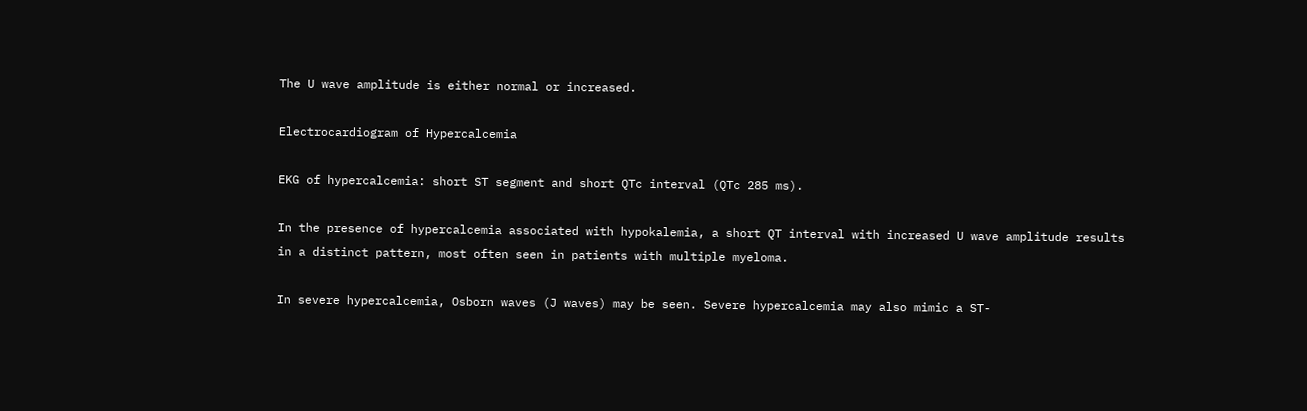The U wave amplitude is either normal or increased.

Electrocardiogram of Hypercalcemia

EKG of hypercalcemia: short ST segment and short QTc interval (QTc 285 ms).

In the presence of hypercalcemia associated with hypokalemia, a short QT interval with increased U wave amplitude results in a distinct pattern, most often seen in patients with multiple myeloma.

In severe hypercalcemia, Osborn waves (J waves) may be seen. Severe hypercalcemia may also mimic a ST-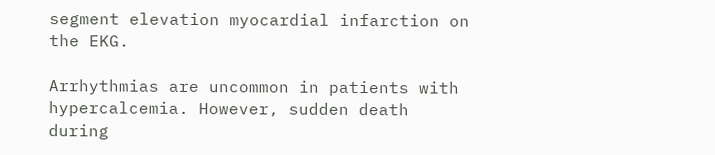segment elevation myocardial infarction on the EKG.

Arrhythmias are uncommon in patients with hypercalcemia. However, sudden death during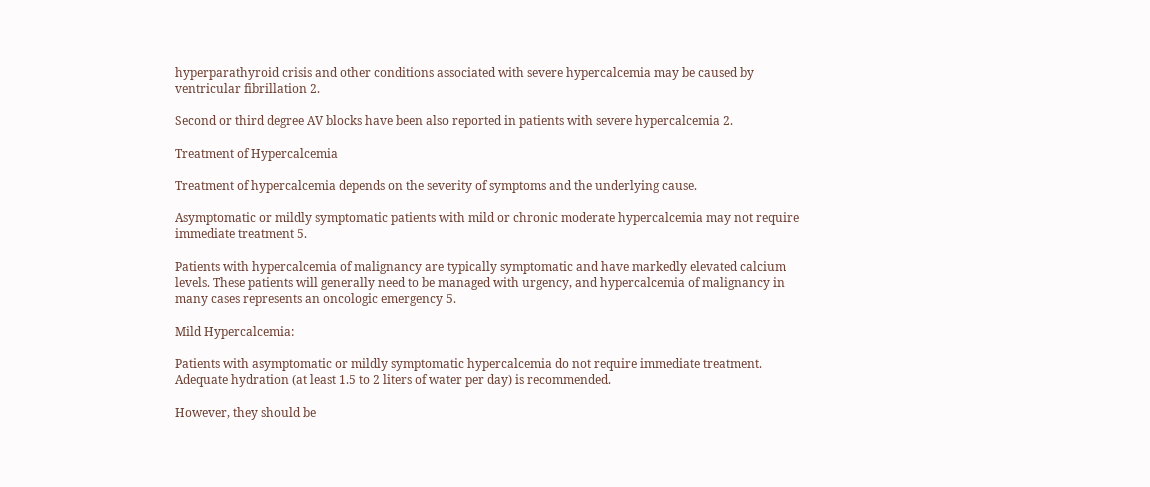hyperparathyroid crisis and other conditions associated with severe hypercalcemia may be caused by ventricular fibrillation 2.

Second or third degree AV blocks have been also reported in patients with severe hypercalcemia 2.

Treatment of Hypercalcemia

Treatment of hypercalcemia depends on the severity of symptoms and the underlying cause.

Asymptomatic or mildly symptomatic patients with mild or chronic moderate hypercalcemia may not require immediate treatment 5.

Patients with hypercalcemia of malignancy are typically symptomatic and have markedly elevated calcium levels. These patients will generally need to be managed with urgency, and hypercalcemia of malignancy in many cases represents an oncologic emergency 5.

Mild Hypercalcemia:

Patients with asymptomatic or mildly symptomatic hypercalcemia do not require immediate treatment. Adequate hydration (at least 1.5 to 2 liters of water per day) is recommended.

However, they should be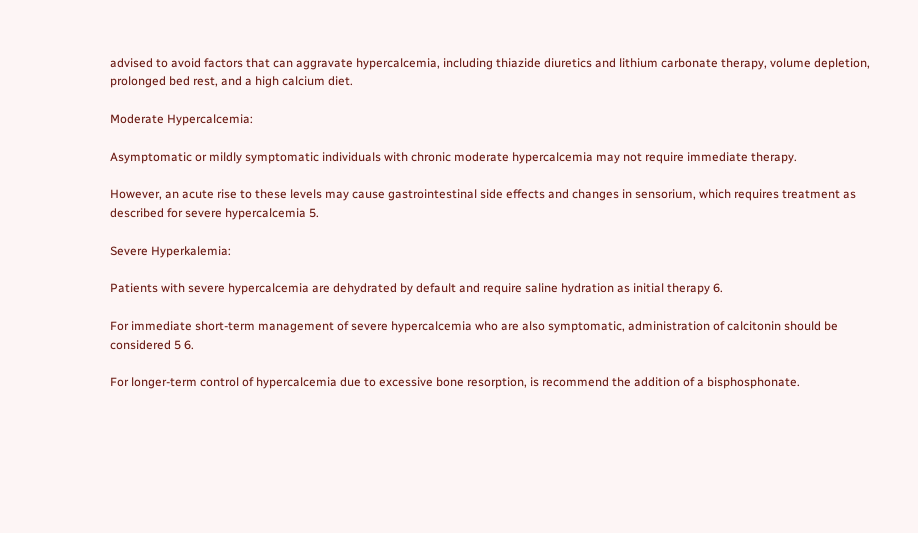advised to avoid factors that can aggravate hypercalcemia, including thiazide diuretics and lithium carbonate therapy, volume depletion, prolonged bed rest, and a high calcium diet.

Moderate Hypercalcemia:

Asymptomatic or mildly symptomatic individuals with chronic moderate hypercalcemia may not require immediate therapy.

However, an acute rise to these levels may cause gastrointestinal side effects and changes in sensorium, which requires treatment as described for severe hypercalcemia 5.

Severe Hyperkalemia:

Patients with severe hypercalcemia are dehydrated by default and require saline hydration as initial therapy 6.

For immediate short-term management of severe hypercalcemia who are also symptomatic, administration of calcitonin should be considered 5 6.

For longer-term control of hypercalcemia due to excessive bone resorption, is recommend the addition of a bisphosphonate.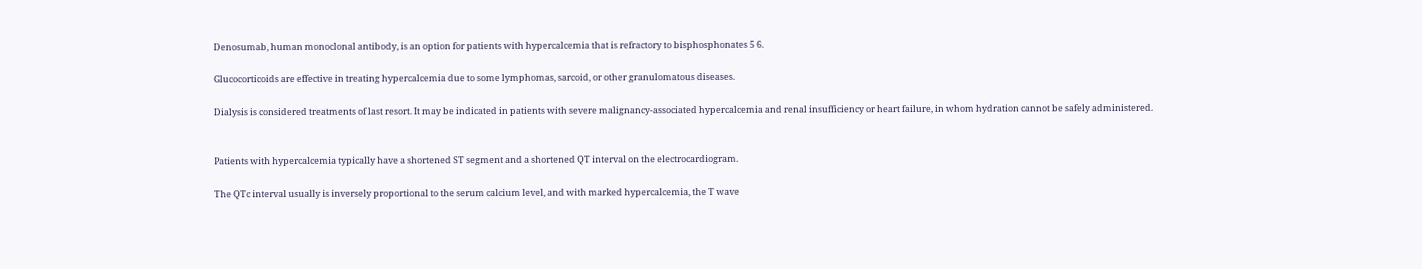Denosumab, human monoclonal antibody, is an option for patients with hypercalcemia that is refractory to bisphosphonates 5 6.

Glucocorticoids are effective in treating hypercalcemia due to some lymphomas, sarcoid, or other granulomatous diseases.

Dialysis is considered treatments of last resort. It may be indicated in patients with severe malignancy-associated hypercalcemia and renal insufficiency or heart failure, in whom hydration cannot be safely administered.


Patients with hypercalcemia typically have a shortened ST segment and a shortened QT interval on the electrocardiogram.

The QTc interval usually is inversely proportional to the serum calcium level, and with marked hypercalcemia, the T wave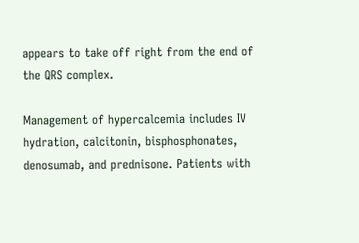appears to take off right from the end of the QRS complex.

Management of hypercalcemia includes IV hydration, calcitonin, bisphosphonates, denosumab, and prednisone. Patients with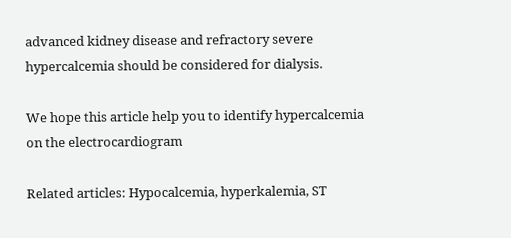advanced kidney disease and refractory severe hypercalcemia should be considered for dialysis.

We hope this article help you to identify hypercalcemia on the electrocardiogram

Related articles: Hypocalcemia, hyperkalemia, ST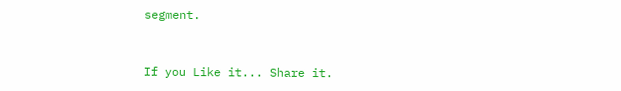segment.


If you Like it... Share it.